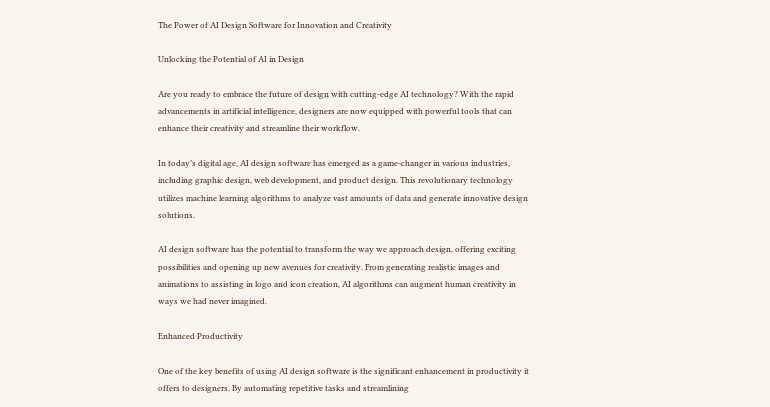The Power of AI Design Software for Innovation and Creativity

Unlocking the Potential of AI in Design

Are you ready to embrace the future of design with cutting-edge AI technology? With the rapid advancements in artificial intelligence, designers are now equipped with powerful tools that can enhance their creativity and streamline their workflow.

In today’s digital age, AI design software has emerged as a game-changer in various industries, including graphic design, web development, and product design. This revolutionary technology utilizes machine learning algorithms to analyze vast amounts of data and generate innovative design solutions.

AI design software has the potential to transform the way we approach design, offering exciting possibilities and opening up new avenues for creativity. From generating realistic images and animations to assisting in logo and icon creation, AI algorithms can augment human creativity in ways we had never imagined.

Enhanced Productivity

One of the key benefits of using AI design software is the significant enhancement in productivity it offers to designers. By automating repetitive tasks and streamlining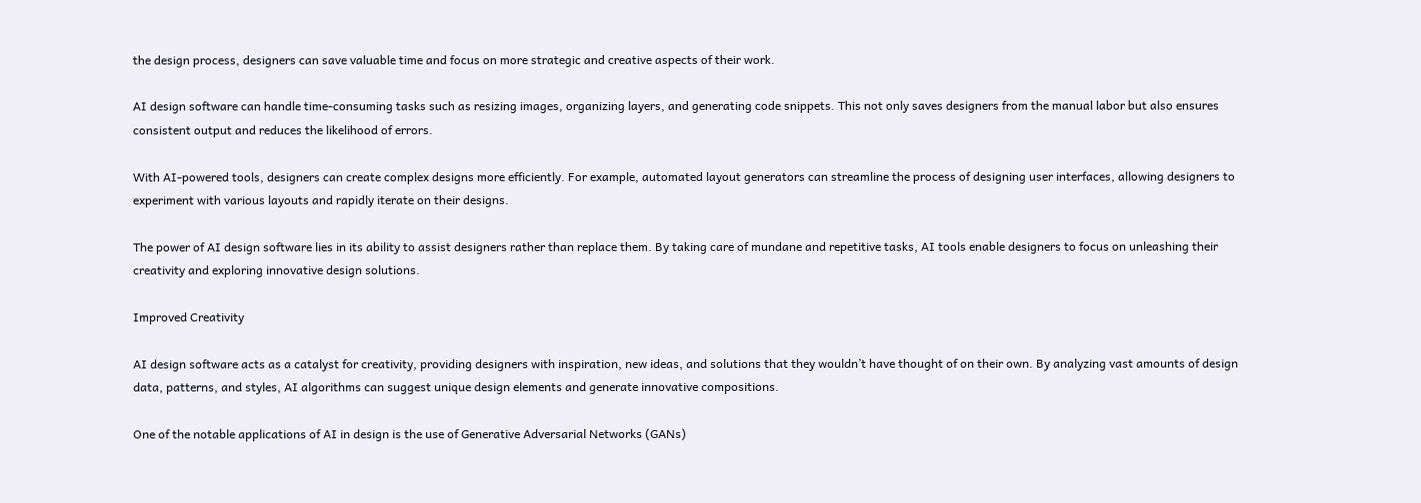the design process, designers can save valuable time and focus on more strategic and creative aspects of their work.

AI design software can handle time-consuming tasks such as resizing images, organizing layers, and generating code snippets. This not only saves designers from the manual labor but also ensures consistent output and reduces the likelihood of errors.

With AI-powered tools, designers can create complex designs more efficiently. For example, automated layout generators can streamline the process of designing user interfaces, allowing designers to experiment with various layouts and rapidly iterate on their designs.

The power of AI design software lies in its ability to assist designers rather than replace them. By taking care of mundane and repetitive tasks, AI tools enable designers to focus on unleashing their creativity and exploring innovative design solutions.

Improved Creativity

AI design software acts as a catalyst for creativity, providing designers with inspiration, new ideas, and solutions that they wouldn’t have thought of on their own. By analyzing vast amounts of design data, patterns, and styles, AI algorithms can suggest unique design elements and generate innovative compositions.

One of the notable applications of AI in design is the use of Generative Adversarial Networks (GANs)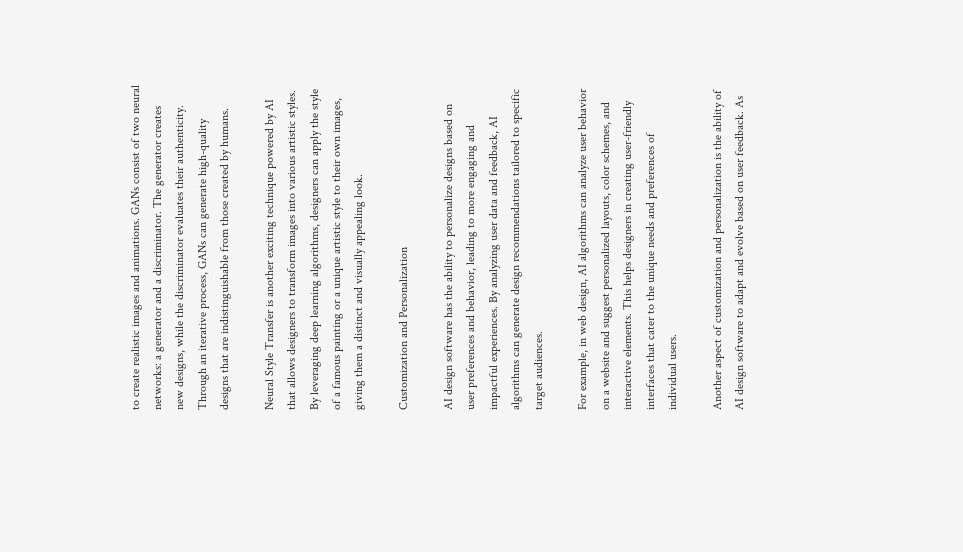to create realistic images and animations. GANs consist of two neural networks: a generator and a discriminator. The generator creates new designs, while the discriminator evaluates their authenticity. Through an iterative process, GANs can generate high-quality designs that are indistinguishable from those created by humans.

Neural Style Transfer is another exciting technique powered by AI that allows designers to transform images into various artistic styles. By leveraging deep learning algorithms, designers can apply the style of a famous painting or a unique artistic style to their own images, giving them a distinct and visually appealing look.

Customization and Personalization

AI design software has the ability to personalize designs based on user preferences and behavior, leading to more engaging and impactful experiences. By analyzing user data and feedback, AI algorithms can generate design recommendations tailored to specific target audiences.

For example, in web design, AI algorithms can analyze user behavior on a website and suggest personalized layouts, color schemes, and interactive elements. This helps designers in creating user-friendly interfaces that cater to the unique needs and preferences of individual users.

Another aspect of customization and personalization is the ability of AI design software to adapt and evolve based on user feedback. As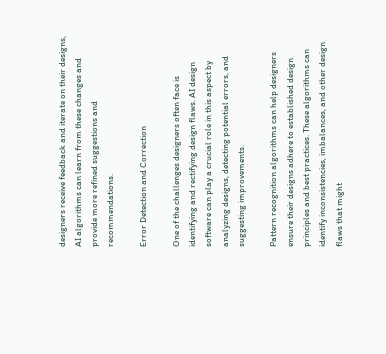designers receive feedback and iterate on their designs, AI algorithms can learn from these changes and provide more refined suggestions and recommendations.

Error Detection and Correction

One of the challenges designers often face is identifying and rectifying design flaws. AI design software can play a crucial role in this aspect by analyzing designs, detecting potential errors, and suggesting improvements.

Pattern recognition algorithms can help designers ensure their designs adhere to established design principles and best practices. These algorithms can identify inconsistencies, imbalances, and other design flaws that might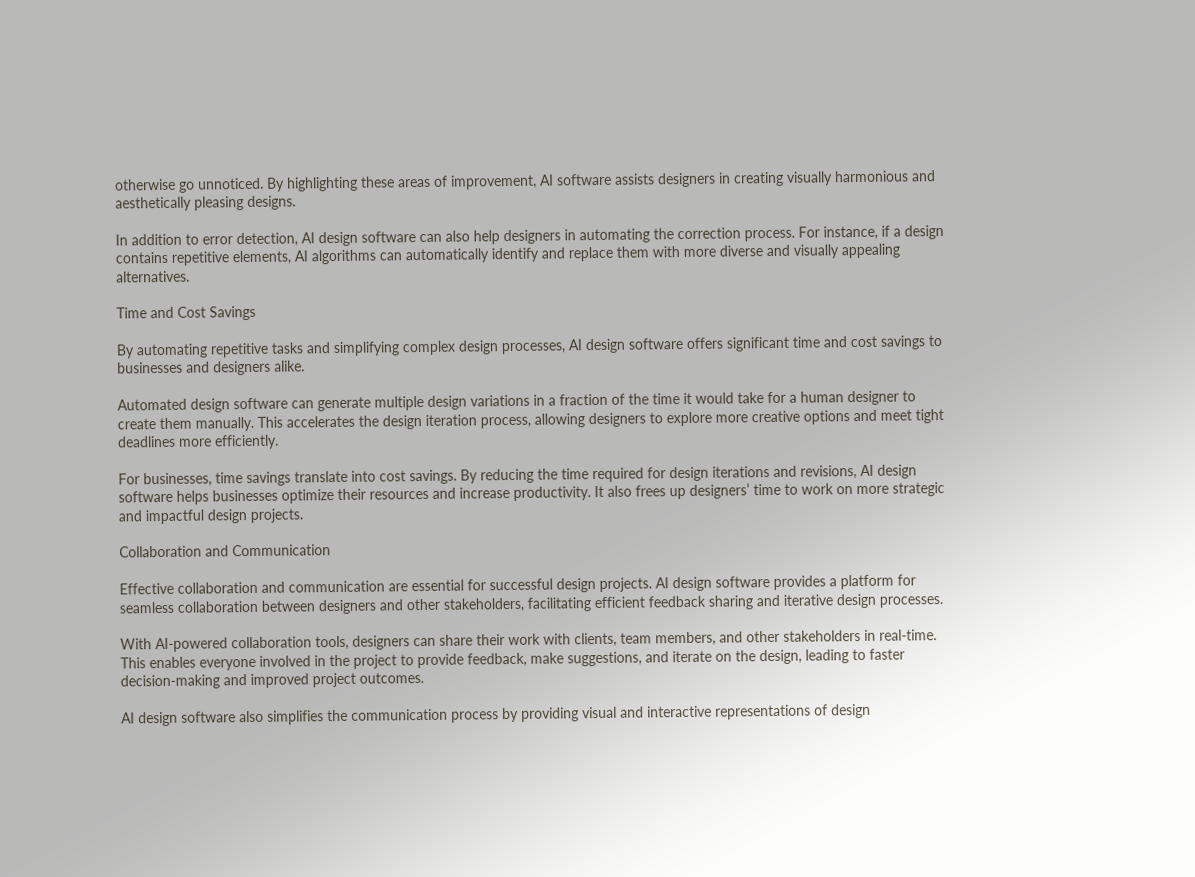otherwise go unnoticed. By highlighting these areas of improvement, AI software assists designers in creating visually harmonious and aesthetically pleasing designs.

In addition to error detection, AI design software can also help designers in automating the correction process. For instance, if a design contains repetitive elements, AI algorithms can automatically identify and replace them with more diverse and visually appealing alternatives.

Time and Cost Savings

By automating repetitive tasks and simplifying complex design processes, AI design software offers significant time and cost savings to businesses and designers alike.

Automated design software can generate multiple design variations in a fraction of the time it would take for a human designer to create them manually. This accelerates the design iteration process, allowing designers to explore more creative options and meet tight deadlines more efficiently.

For businesses, time savings translate into cost savings. By reducing the time required for design iterations and revisions, AI design software helps businesses optimize their resources and increase productivity. It also frees up designers’ time to work on more strategic and impactful design projects.

Collaboration and Communication

Effective collaboration and communication are essential for successful design projects. AI design software provides a platform for seamless collaboration between designers and other stakeholders, facilitating efficient feedback sharing and iterative design processes.

With AI-powered collaboration tools, designers can share their work with clients, team members, and other stakeholders in real-time. This enables everyone involved in the project to provide feedback, make suggestions, and iterate on the design, leading to faster decision-making and improved project outcomes.

AI design software also simplifies the communication process by providing visual and interactive representations of design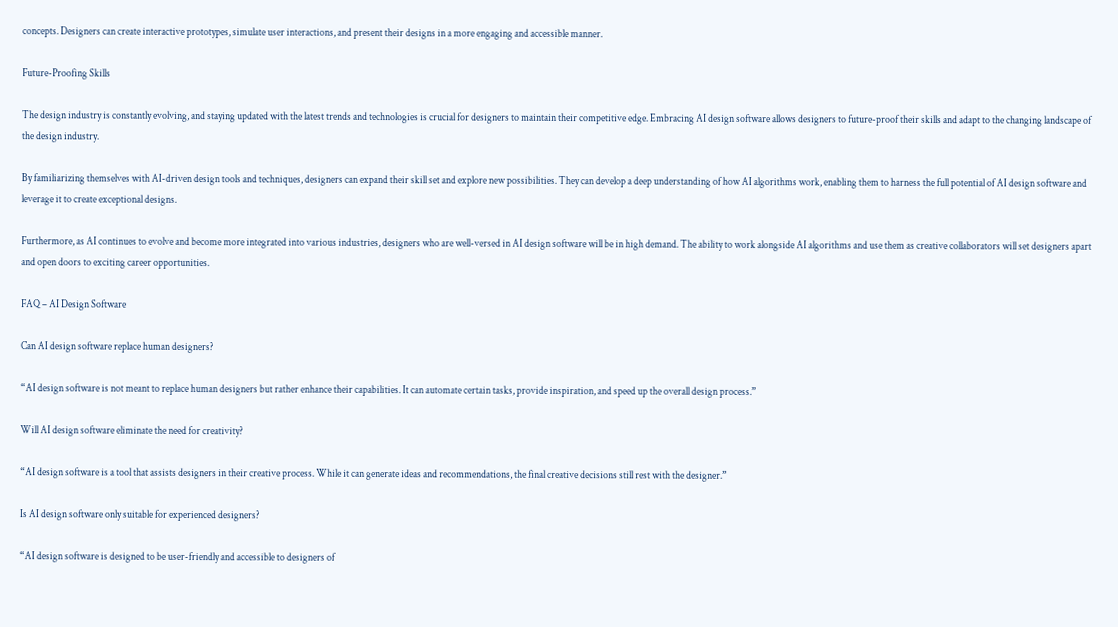concepts. Designers can create interactive prototypes, simulate user interactions, and present their designs in a more engaging and accessible manner.

Future-Proofing Skills

The design industry is constantly evolving, and staying updated with the latest trends and technologies is crucial for designers to maintain their competitive edge. Embracing AI design software allows designers to future-proof their skills and adapt to the changing landscape of the design industry.

By familiarizing themselves with AI-driven design tools and techniques, designers can expand their skill set and explore new possibilities. They can develop a deep understanding of how AI algorithms work, enabling them to harness the full potential of AI design software and leverage it to create exceptional designs.

Furthermore, as AI continues to evolve and become more integrated into various industries, designers who are well-versed in AI design software will be in high demand. The ability to work alongside AI algorithms and use them as creative collaborators will set designers apart and open doors to exciting career opportunities.

FAQ – AI Design Software

Can AI design software replace human designers?

“AI design software is not meant to replace human designers but rather enhance their capabilities. It can automate certain tasks, provide inspiration, and speed up the overall design process.”

Will AI design software eliminate the need for creativity?

“AI design software is a tool that assists designers in their creative process. While it can generate ideas and recommendations, the final creative decisions still rest with the designer.”

Is AI design software only suitable for experienced designers?

“AI design software is designed to be user-friendly and accessible to designers of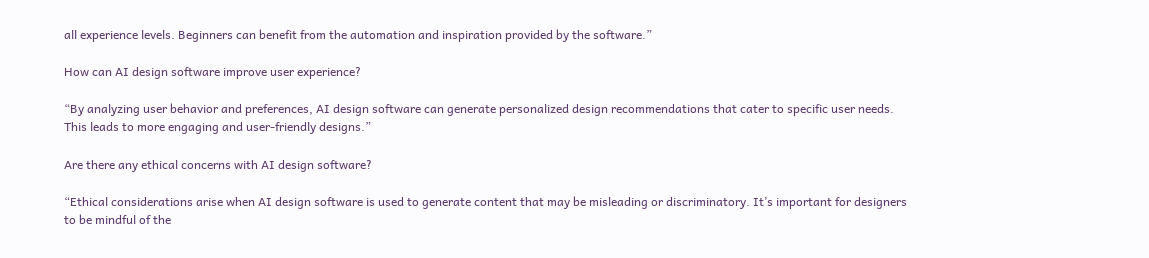all experience levels. Beginners can benefit from the automation and inspiration provided by the software.”

How can AI design software improve user experience?

“By analyzing user behavior and preferences, AI design software can generate personalized design recommendations that cater to specific user needs. This leads to more engaging and user-friendly designs.”

Are there any ethical concerns with AI design software?

“Ethical considerations arise when AI design software is used to generate content that may be misleading or discriminatory. It’s important for designers to be mindful of the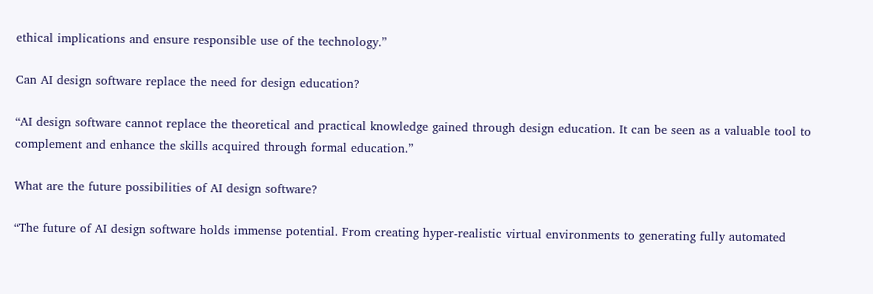ethical implications and ensure responsible use of the technology.”

Can AI design software replace the need for design education?

“AI design software cannot replace the theoretical and practical knowledge gained through design education. It can be seen as a valuable tool to complement and enhance the skills acquired through formal education.”

What are the future possibilities of AI design software?

“The future of AI design software holds immense potential. From creating hyper-realistic virtual environments to generating fully automated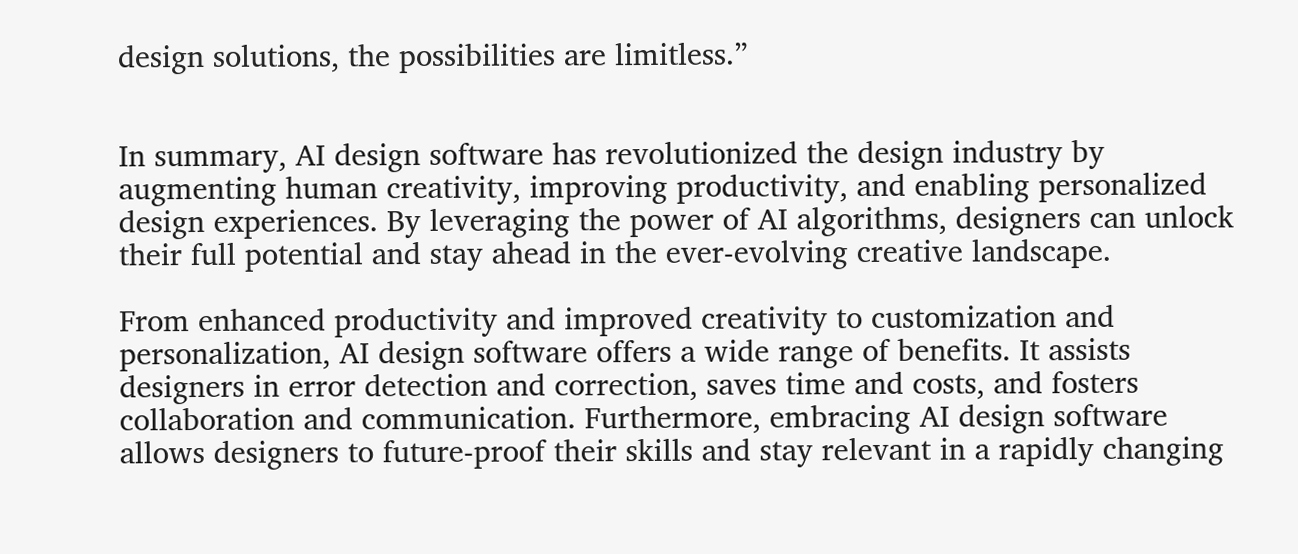design solutions, the possibilities are limitless.”


In summary, AI design software has revolutionized the design industry by augmenting human creativity, improving productivity, and enabling personalized design experiences. By leveraging the power of AI algorithms, designers can unlock their full potential and stay ahead in the ever-evolving creative landscape.

From enhanced productivity and improved creativity to customization and personalization, AI design software offers a wide range of benefits. It assists designers in error detection and correction, saves time and costs, and fosters collaboration and communication. Furthermore, embracing AI design software allows designers to future-proof their skills and stay relevant in a rapidly changing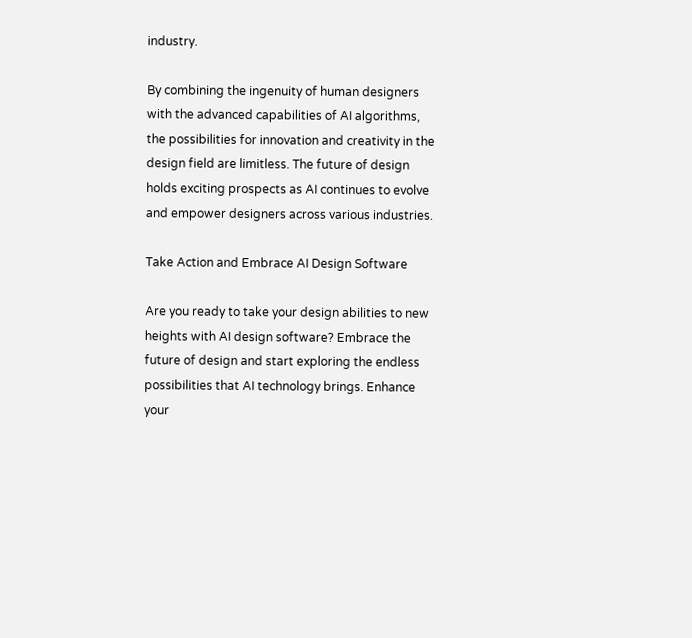industry.

By combining the ingenuity of human designers with the advanced capabilities of AI algorithms, the possibilities for innovation and creativity in the design field are limitless. The future of design holds exciting prospects as AI continues to evolve and empower designers across various industries.

Take Action and Embrace AI Design Software

Are you ready to take your design abilities to new heights with AI design software? Embrace the future of design and start exploring the endless possibilities that AI technology brings. Enhance your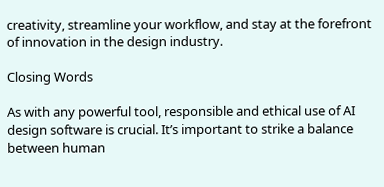creativity, streamline your workflow, and stay at the forefront of innovation in the design industry.

Closing Words

As with any powerful tool, responsible and ethical use of AI design software is crucial. It’s important to strike a balance between human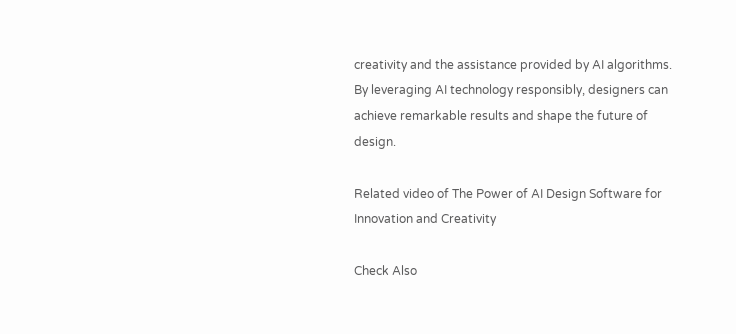creativity and the assistance provided by AI algorithms. By leveraging AI technology responsibly, designers can achieve remarkable results and shape the future of design.

Related video of The Power of AI Design Software for Innovation and Creativity

Check Also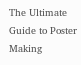The Ultimate Guide to Poster Making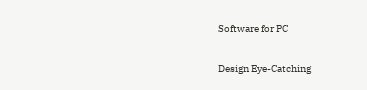Software for PC

Design Eye-Catching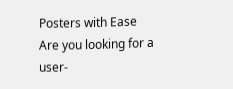Posters with Ease Are you looking for a user-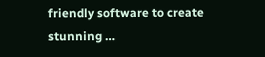friendly software to create stunning …